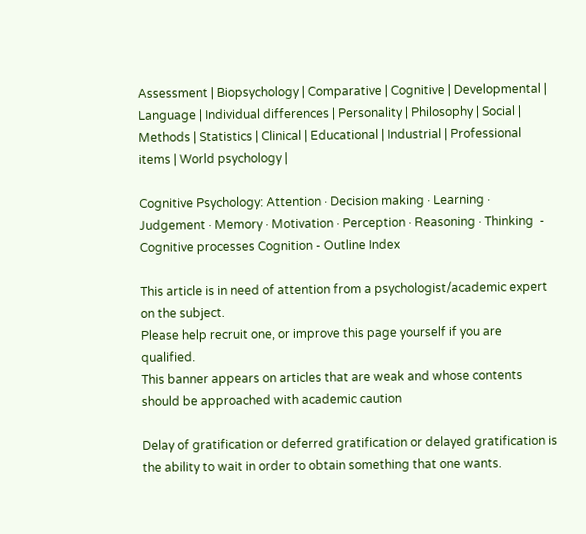Assessment | Biopsychology | Comparative | Cognitive | Developmental | Language | Individual differences | Personality | Philosophy | Social |
Methods | Statistics | Clinical | Educational | Industrial | Professional items | World psychology |

Cognitive Psychology: Attention · Decision making · Learning · Judgement · Memory · Motivation · Perception · Reasoning · Thinking  - Cognitive processes Cognition - Outline Index

This article is in need of attention from a psychologist/academic expert on the subject.
Please help recruit one, or improve this page yourself if you are qualified.
This banner appears on articles that are weak and whose contents should be approached with academic caution

Delay of gratification or deferred gratification or delayed gratification is the ability to wait in order to obtain something that one wants.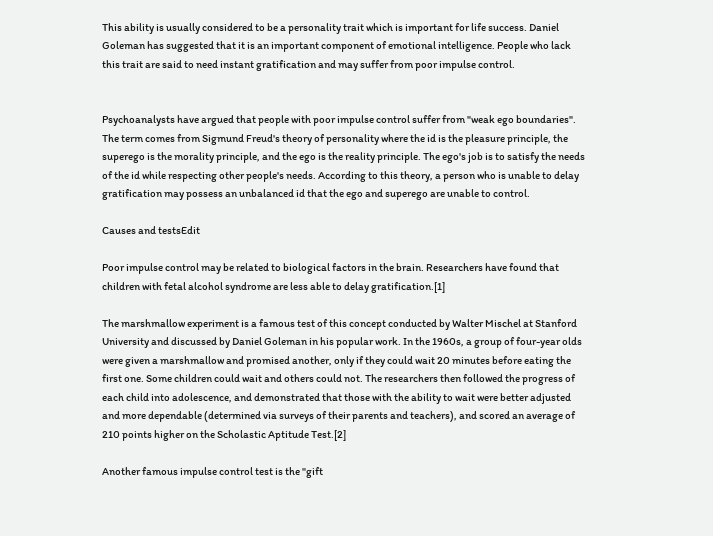This ability is usually considered to be a personality trait which is important for life success. Daniel Goleman has suggested that it is an important component of emotional intelligence. People who lack this trait are said to need instant gratification and may suffer from poor impulse control.


Psychoanalysts have argued that people with poor impulse control suffer from "weak ego boundaries". The term comes from Sigmund Freud's theory of personality where the id is the pleasure principle, the superego is the morality principle, and the ego is the reality principle. The ego's job is to satisfy the needs of the id while respecting other people's needs. According to this theory, a person who is unable to delay gratification may possess an unbalanced id that the ego and superego are unable to control.

Causes and testsEdit

Poor impulse control may be related to biological factors in the brain. Researchers have found that children with fetal alcohol syndrome are less able to delay gratification.[1]

The marshmallow experiment is a famous test of this concept conducted by Walter Mischel at Stanford University and discussed by Daniel Goleman in his popular work. In the 1960s, a group of four-year olds were given a marshmallow and promised another, only if they could wait 20 minutes before eating the first one. Some children could wait and others could not. The researchers then followed the progress of each child into adolescence, and demonstrated that those with the ability to wait were better adjusted and more dependable (determined via surveys of their parents and teachers), and scored an average of 210 points higher on the Scholastic Aptitude Test.[2]

Another famous impulse control test is the "gift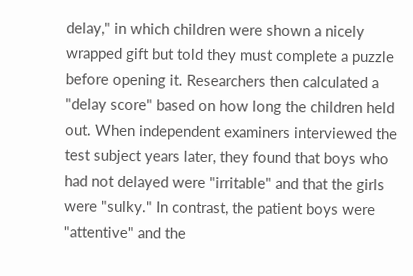delay," in which children were shown a nicely wrapped gift but told they must complete a puzzle before opening it. Researchers then calculated a "delay score" based on how long the children held out. When independent examiners interviewed the test subject years later, they found that boys who had not delayed were "irritable" and that the girls were "sulky." In contrast, the patient boys were "attentive" and the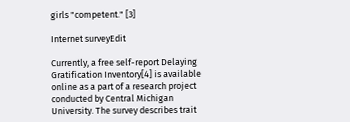girls "competent." [3]

Internet surveyEdit

Currently, a free self-report Delaying Gratification Inventory[4] is available online as a part of a research project conducted by Central Michigan University. The survey describes trait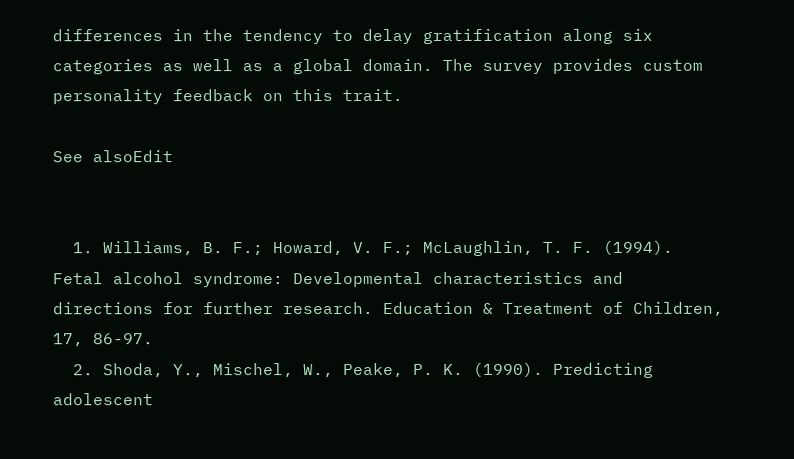differences in the tendency to delay gratification along six categories as well as a global domain. The survey provides custom personality feedback on this trait.

See alsoEdit


  1. Williams, B. F.; Howard, V. F.; McLaughlin, T. F. (1994). Fetal alcohol syndrome: Developmental characteristics and directions for further research. Education & Treatment of Children, 17, 86-97.
  2. Shoda, Y., Mischel, W., Peake, P. K. (1990). Predicting adolescent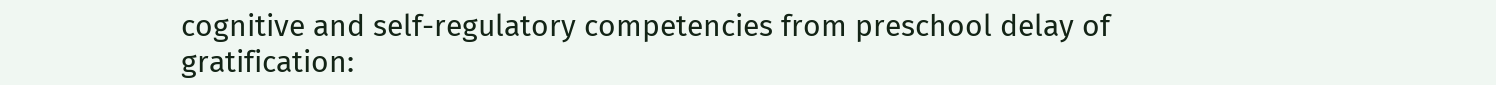cognitive and self-regulatory competencies from preschool delay of gratification: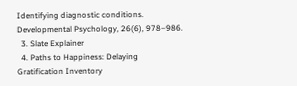Identifying diagnostic conditions. Developmental Psychology, 26(6), 978–986.
  3. Slate Explainer
  4. Paths to Happiness: Delaying Gratification Inventory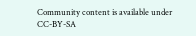Community content is available under CC-BY-SA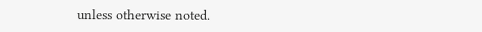unless otherwise noted.